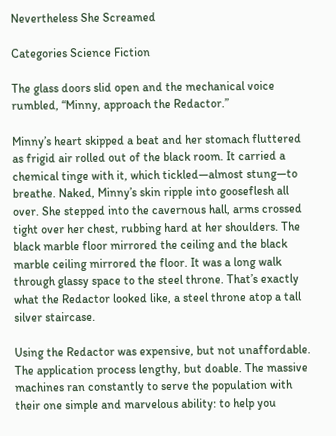Nevertheless She Screamed

Categories Science Fiction

The glass doors slid open and the mechanical voice rumbled, “Minny, approach the Redactor.”

Minny’s heart skipped a beat and her stomach fluttered as frigid air rolled out of the black room. It carried a chemical tinge with it, which tickled—almost stung—to breathe. Naked, Minny’s skin ripple into gooseflesh all over. She stepped into the cavernous hall, arms crossed tight over her chest, rubbing hard at her shoulders. The black marble floor mirrored the ceiling and the black marble ceiling mirrored the floor. It was a long walk through glassy space to the steel throne. That’s exactly what the Redactor looked like, a steel throne atop a tall silver staircase.

Using the Redactor was expensive, but not unaffordable. The application process lengthy, but doable. The massive machines ran constantly to serve the population with their one simple and marvelous ability: to help you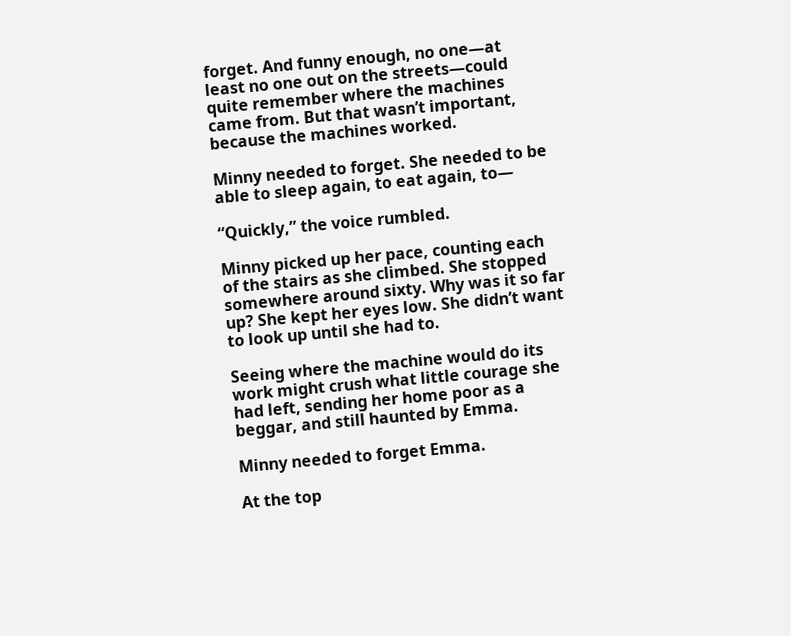forget. And funny enough, no one—at least no one out on the streets—could quite remember where the machines came from. But that wasn’t important, because the machines worked.

Minny needed to forget. She needed to be able to sleep again, to eat again, to—

“Quickly,” the voice rumbled.

Minny picked up her pace, counting each of the stairs as she climbed. She stopped somewhere around sixty. Why was it so far up? She kept her eyes low. She didn’t want to look up until she had to.

Seeing where the machine would do its work might crush what little courage she had left, sending her home poor as a beggar, and still haunted by Emma.

Minny needed to forget Emma.

At the top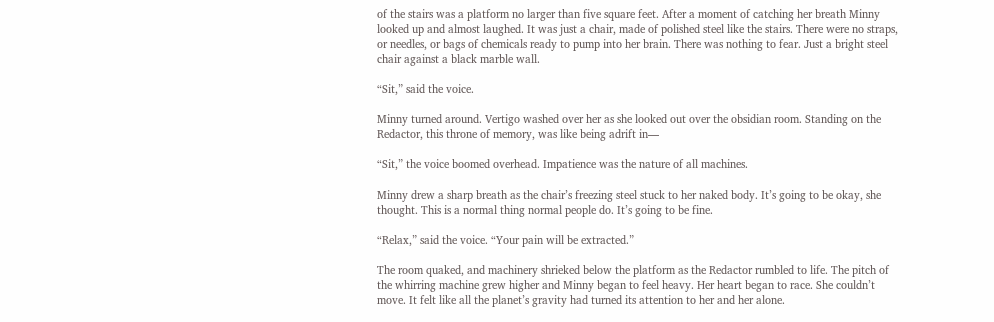of the stairs was a platform no larger than five square feet. After a moment of catching her breath Minny looked up and almost laughed. It was just a chair, made of polished steel like the stairs. There were no straps, or needles, or bags of chemicals ready to pump into her brain. There was nothing to fear. Just a bright steel chair against a black marble wall.

“Sit,” said the voice.

Minny turned around. Vertigo washed over her as she looked out over the obsidian room. Standing on the Redactor, this throne of memory, was like being adrift in—

“Sit,” the voice boomed overhead. Impatience was the nature of all machines.

Minny drew a sharp breath as the chair’s freezing steel stuck to her naked body. It’s going to be okay, she thought. This is a normal thing normal people do. It’s going to be fine.

“Relax,” said the voice. “Your pain will be extracted.”

The room quaked, and machinery shrieked below the platform as the Redactor rumbled to life. The pitch of the whirring machine grew higher and Minny began to feel heavy. Her heart began to race. She couldn’t move. It felt like all the planet’s gravity had turned its attention to her and her alone.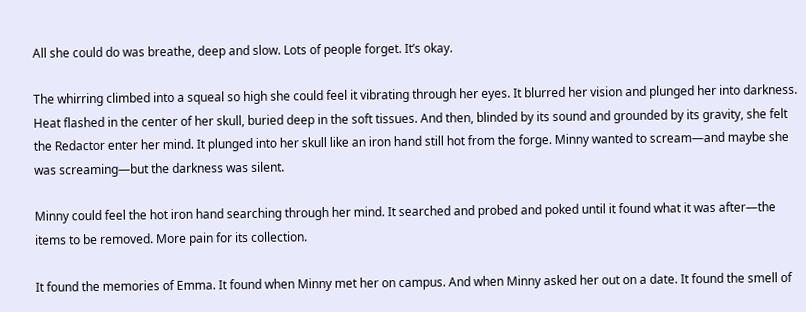All she could do was breathe, deep and slow. Lots of people forget. It’s okay.

The whirring climbed into a squeal so high she could feel it vibrating through her eyes. It blurred her vision and plunged her into darkness. Heat flashed in the center of her skull, buried deep in the soft tissues. And then, blinded by its sound and grounded by its gravity, she felt the Redactor enter her mind. It plunged into her skull like an iron hand still hot from the forge. Minny wanted to scream—and maybe she was screaming—but the darkness was silent.

Minny could feel the hot iron hand searching through her mind. It searched and probed and poked until it found what it was after—the items to be removed. More pain for its collection.

It found the memories of Emma. It found when Minny met her on campus. And when Minny asked her out on a date. It found the smell of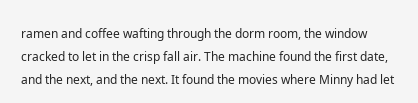ramen and coffee wafting through the dorm room, the window cracked to let in the crisp fall air. The machine found the first date, and the next, and the next. It found the movies where Minny had let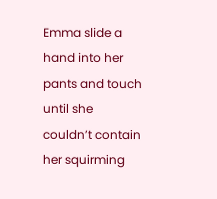Emma slide a hand into her pants and touch until she couldn’t contain her squirming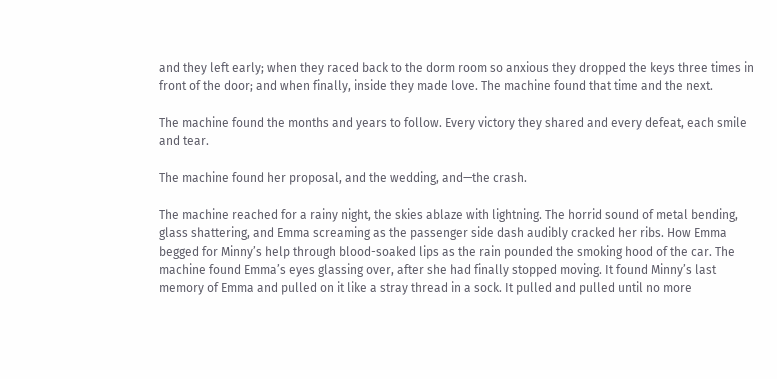and they left early; when they raced back to the dorm room so anxious they dropped the keys three times in front of the door; and when finally, inside they made love. The machine found that time and the next.

The machine found the months and years to follow. Every victory they shared and every defeat, each smile and tear.

The machine found her proposal, and the wedding, and—the crash.

The machine reached for a rainy night, the skies ablaze with lightning. The horrid sound of metal bending, glass shattering, and Emma screaming as the passenger side dash audibly cracked her ribs. How Emma begged for Minny’s help through blood-soaked lips as the rain pounded the smoking hood of the car. The machine found Emma’s eyes glassing over, after she had finally stopped moving. It found Minny’s last memory of Emma and pulled on it like a stray thread in a sock. It pulled and pulled until no more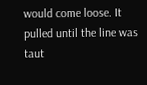would come loose. It pulled until the line was taut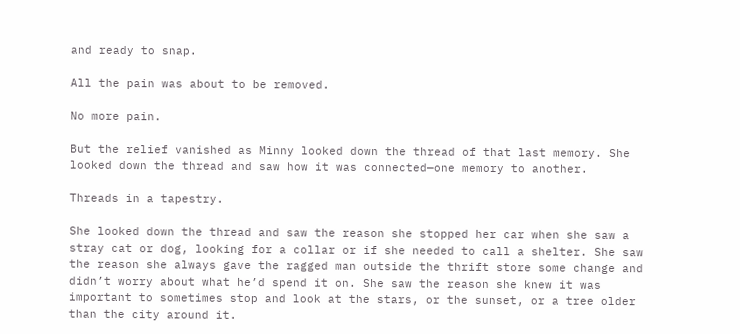and ready to snap.

All the pain was about to be removed.

No more pain.

But the relief vanished as Minny looked down the thread of that last memory. She looked down the thread and saw how it was connected—one memory to another.

Threads in a tapestry.

She looked down the thread and saw the reason she stopped her car when she saw a stray cat or dog, looking for a collar or if she needed to call a shelter. She saw the reason she always gave the ragged man outside the thrift store some change and didn’t worry about what he’d spend it on. She saw the reason she knew it was important to sometimes stop and look at the stars, or the sunset, or a tree older than the city around it.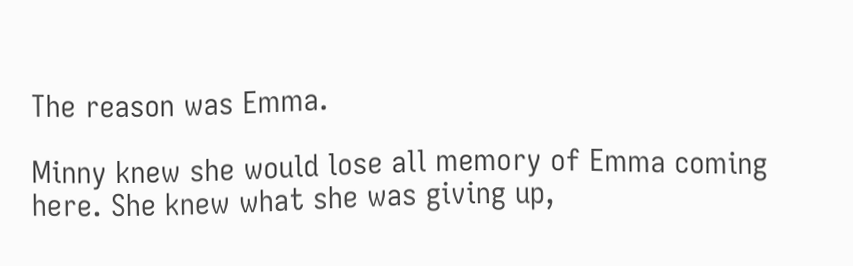The reason was Emma.

Minny knew she would lose all memory of Emma coming here. She knew what she was giving up,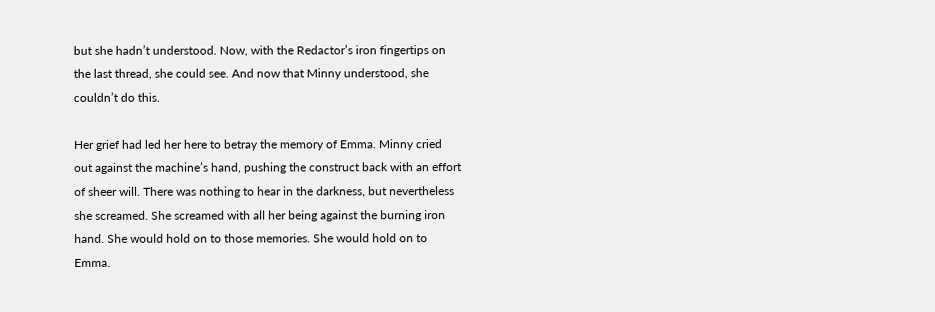but she hadn’t understood. Now, with the Redactor’s iron fingertips on the last thread, she could see. And now that Minny understood, she couldn’t do this.

Her grief had led her here to betray the memory of Emma. Minny cried out against the machine’s hand, pushing the construct back with an effort of sheer will. There was nothing to hear in the darkness, but nevertheless she screamed. She screamed with all her being against the burning iron hand. She would hold on to those memories. She would hold on to Emma.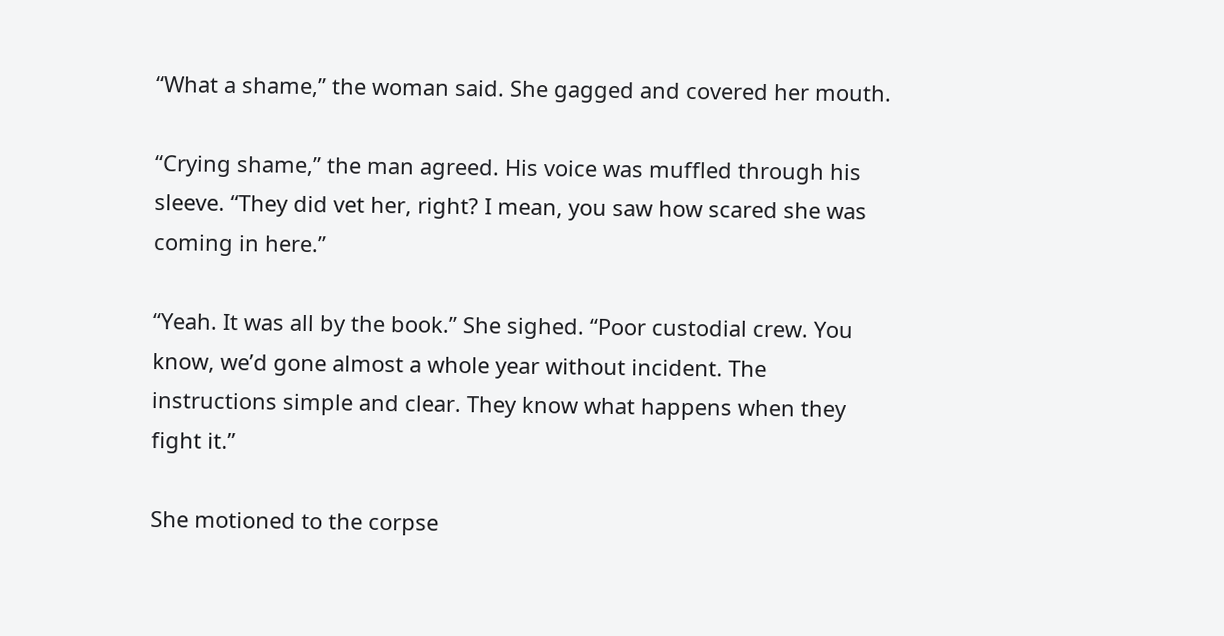“What a shame,” the woman said. She gagged and covered her mouth.

“Crying shame,” the man agreed. His voice was muffled through his sleeve. “They did vet her, right? I mean, you saw how scared she was coming in here.”

“Yeah. It was all by the book.” She sighed. “Poor custodial crew. You know, we’d gone almost a whole year without incident. The instructions simple and clear. They know what happens when they fight it.”

She motioned to the corpse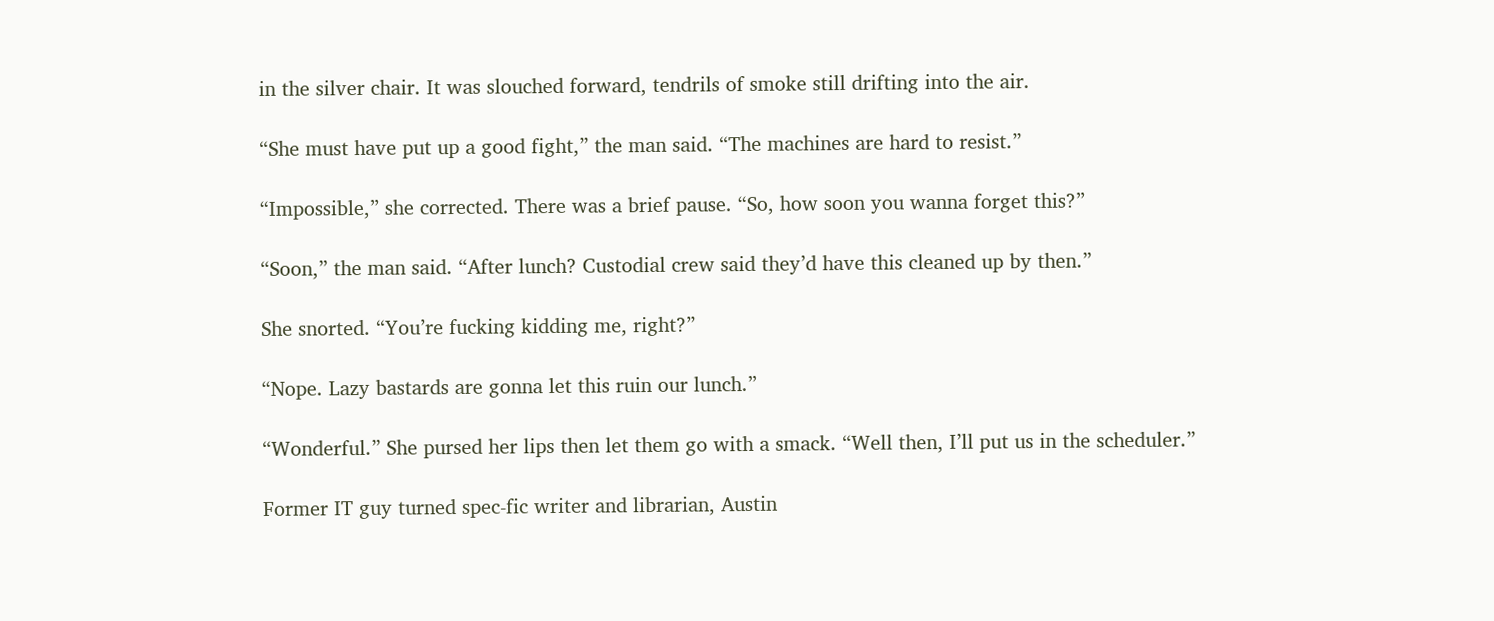in the silver chair. It was slouched forward, tendrils of smoke still drifting into the air.

“She must have put up a good fight,” the man said. “The machines are hard to resist.”

“Impossible,” she corrected. There was a brief pause. “So, how soon you wanna forget this?”

“Soon,” the man said. “After lunch? Custodial crew said they’d have this cleaned up by then.”

She snorted. “You’re fucking kidding me, right?”

“Nope. Lazy bastards are gonna let this ruin our lunch.”

“Wonderful.” She pursed her lips then let them go with a smack. “Well then, I’ll put us in the scheduler.”

Former IT guy turned spec-fic writer and librarian, Austin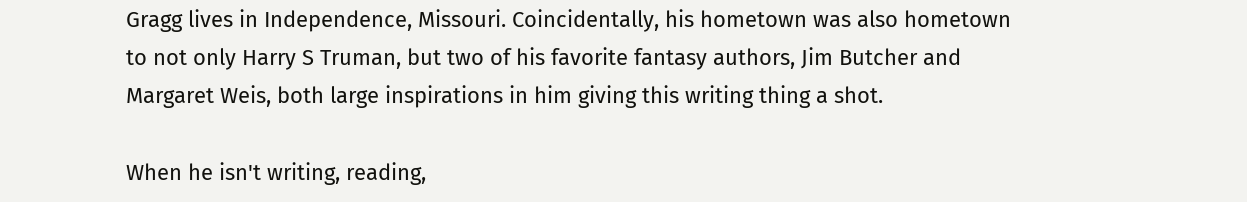Gragg lives in Independence, Missouri. Coincidentally, his hometown was also hometown to not only Harry S Truman, but two of his favorite fantasy authors, Jim Butcher and Margaret Weis, both large inspirations in him giving this writing thing a shot.

When he isn't writing, reading,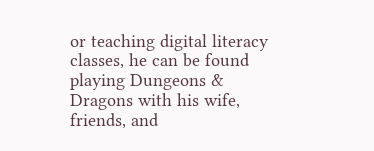or teaching digital literacy classes, he can be found playing Dungeons & Dragons with his wife, friends, and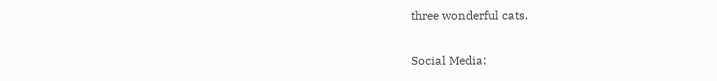three wonderful cats.

Social Media: